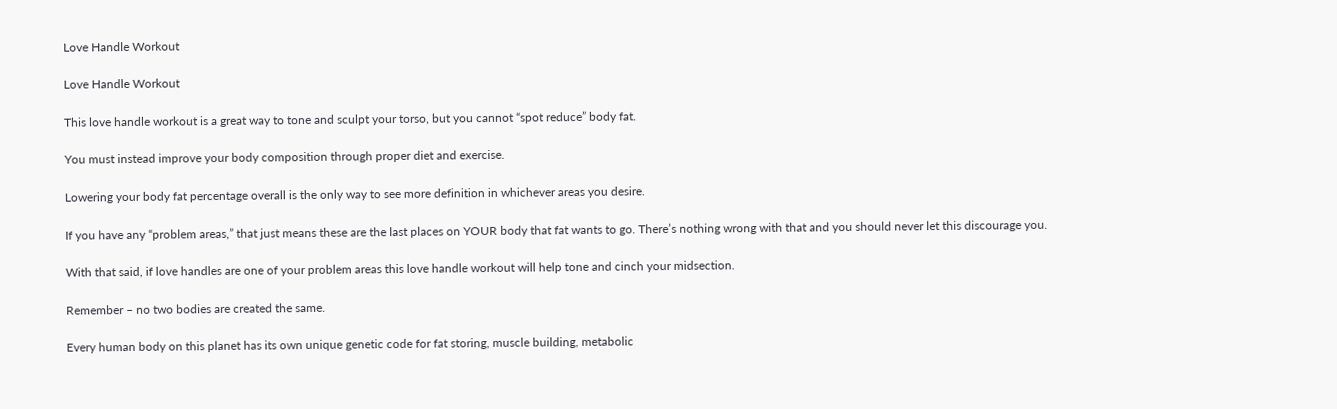Love Handle Workout

Love Handle Workout

This love handle workout is a great way to tone and sculpt your torso, but you cannot “spot reduce” body fat.

You must instead improve your body composition through proper diet and exercise.

Lowering your body fat percentage overall is the only way to see more definition in whichever areas you desire.

If you have any “problem areas,” that just means these are the last places on YOUR body that fat wants to go. There’s nothing wrong with that and you should never let this discourage you.

With that said, if love handles are one of your problem areas this love handle workout will help tone and cinch your midsection.

Remember – no two bodies are created the same.

Every human body on this planet has its own unique genetic code for fat storing, muscle building, metabolic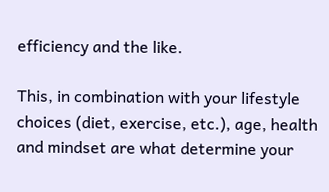efficiency and the like.

This, in combination with your lifestyle choices (diet, exercise, etc.), age, health and mindset are what determine your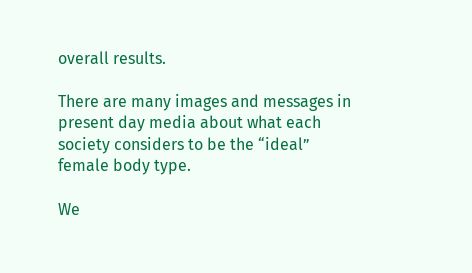overall results.

There are many images and messages in present day media about what each society considers to be the “ideal” female body type.

We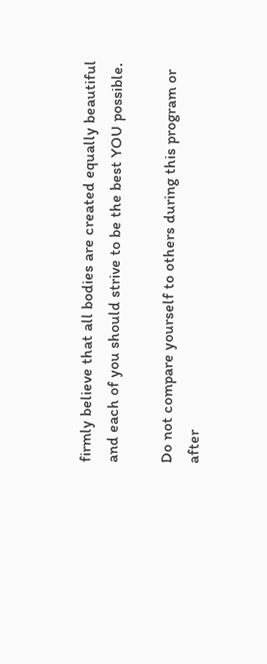firmly believe that all bodies are created equally beautiful and each of you should strive to be the best YOU possible.

Do not compare yourself to others during this program or after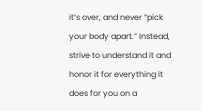it’s over, and never “pick your body apart.” Instead, strive to understand it and honor it for everything it does for you on a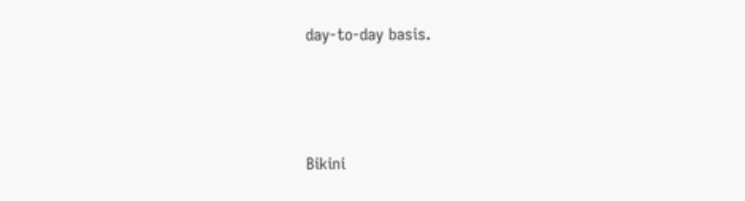day-to-day basis.



Bikini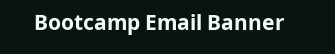Bootcamp Email Banner